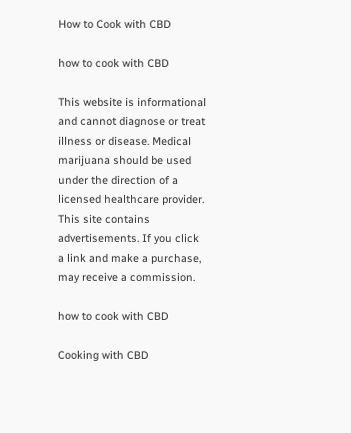How to Cook with CBD

how to cook with CBD

This website is informational and cannot diagnose or treat illness or disease. Medical marijuana should be used under the direction of a licensed healthcare provider. This site contains advertisements. If you click a link and make a purchase, may receive a commission.

how to cook with CBD

Cooking with CBD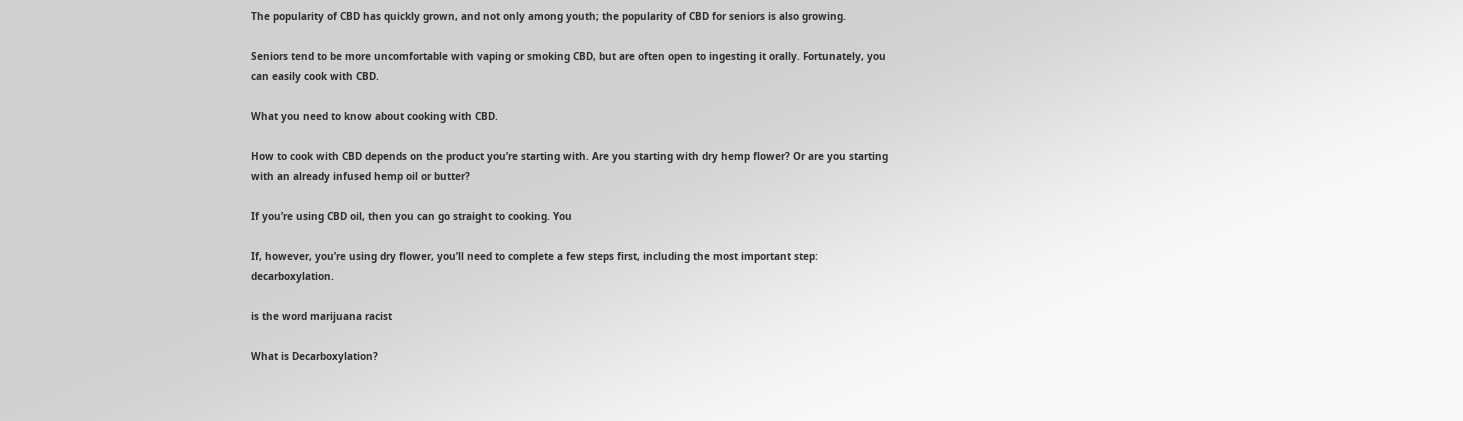The popularity of CBD has quickly grown, and not only among youth; the popularity of CBD for seniors is also growing.

Seniors tend to be more uncomfortable with vaping or smoking CBD, but are often open to ingesting it orally. Fortunately, you can easily cook with CBD.

What you need to know about cooking with CBD.

How to cook with CBD depends on the product you’re starting with. Are you starting with dry hemp flower? Or are you starting with an already infused hemp oil or butter?

If you’re using CBD oil, then you can go straight to cooking. You

If, however, you’re using dry flower, you’ll need to complete a few steps first, including the most important step: decarboxylation.

is the word marijuana racist

What is Decarboxylation?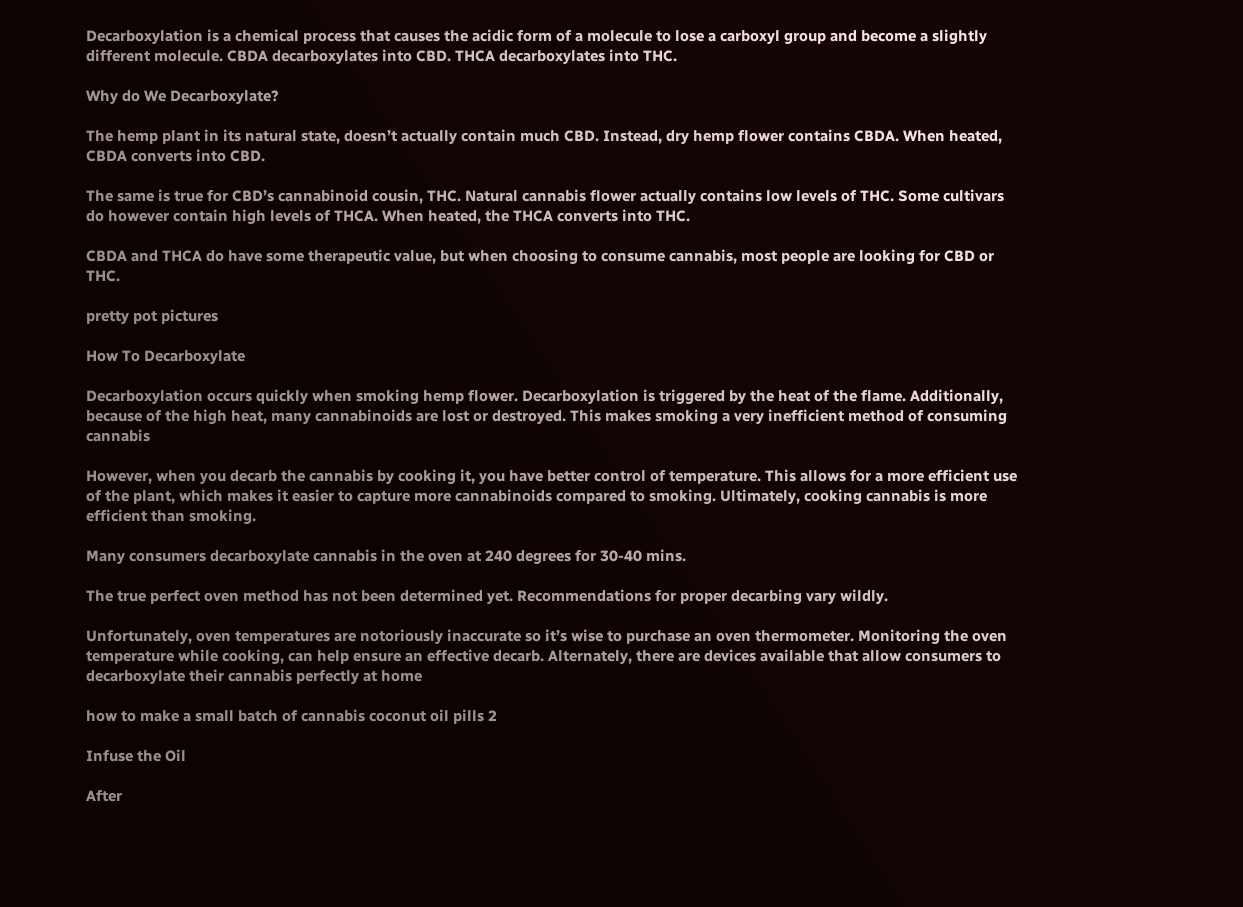Decarboxylation is a chemical process that causes the acidic form of a molecule to lose a carboxyl group and become a slightly different molecule. CBDA decarboxylates into CBD. THCA decarboxylates into THC.

Why do We Decarboxylate?

The hemp plant in its natural state, doesn’t actually contain much CBD. Instead, dry hemp flower contains CBDA. When heated, CBDA converts into CBD.

The same is true for CBD’s cannabinoid cousin, THC. Natural cannabis flower actually contains low levels of THC. Some cultivars do however contain high levels of THCA. When heated, the THCA converts into THC.

CBDA and THCA do have some therapeutic value, but when choosing to consume cannabis, most people are looking for CBD or THC.

pretty pot pictures

How To Decarboxylate

Decarboxylation occurs quickly when smoking hemp flower. Decarboxylation is triggered by the heat of the flame. Additionally, because of the high heat, many cannabinoids are lost or destroyed. This makes smoking a very inefficient method of consuming cannabis

However, when you decarb the cannabis by cooking it, you have better control of temperature. This allows for a more efficient use of the plant, which makes it easier to capture more cannabinoids compared to smoking. Ultimately, cooking cannabis is more efficient than smoking.

Many consumers decarboxylate cannabis in the oven at 240 degrees for 30-40 mins.

The true perfect oven method has not been determined yet. Recommendations for proper decarbing vary wildly.

Unfortunately, oven temperatures are notoriously inaccurate so it’s wise to purchase an oven thermometer. Monitoring the oven temperature while cooking, can help ensure an effective decarb. Alternately, there are devices available that allow consumers to decarboxylate their cannabis perfectly at home

how to make a small batch of cannabis coconut oil pills 2

Infuse the Oil

After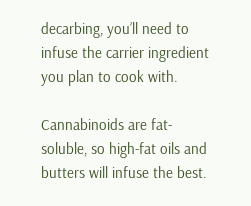decarbing, you’ll need to infuse the carrier ingredient you plan to cook with.

Cannabinoids are fat-soluble, so high-fat oils and butters will infuse the best.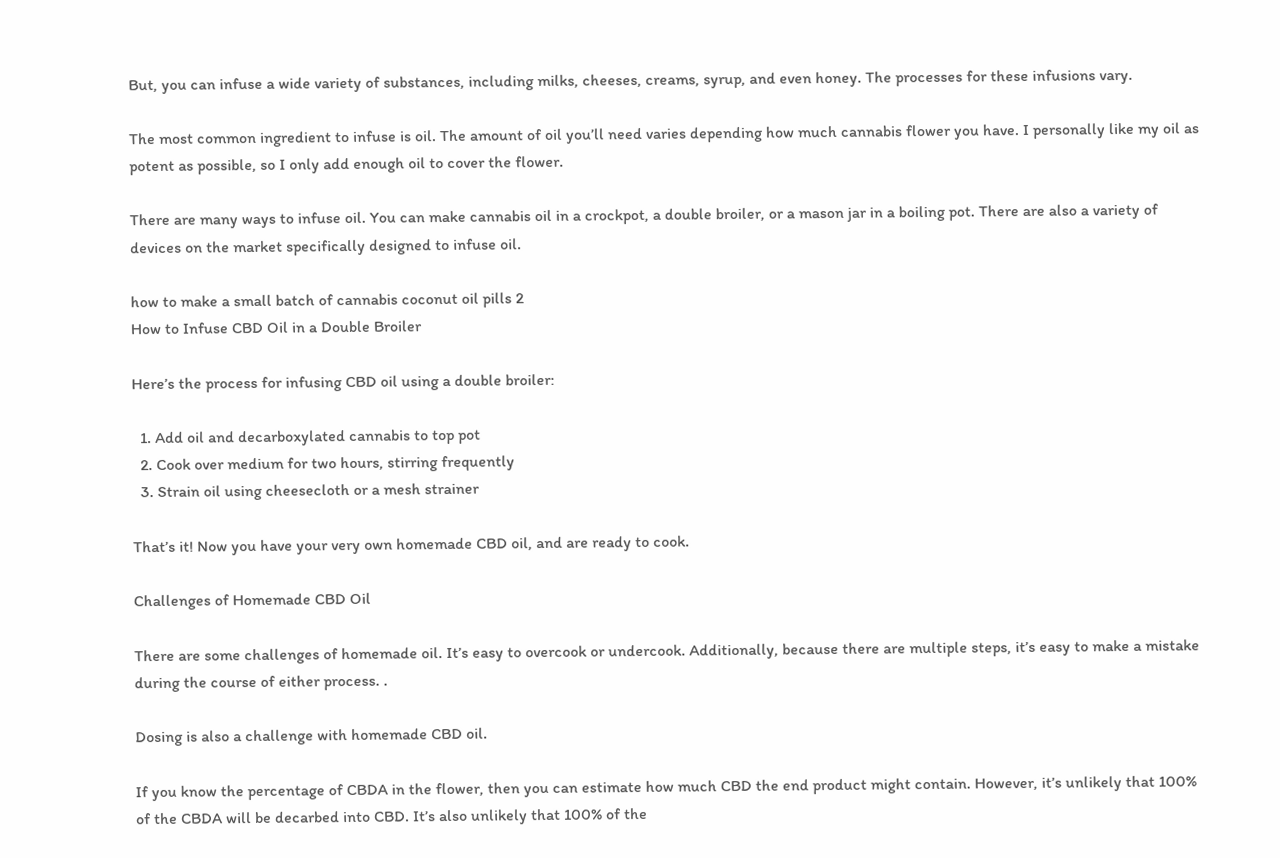But, you can infuse a wide variety of substances, including milks, cheeses, creams, syrup, and even honey. The processes for these infusions vary.

The most common ingredient to infuse is oil. The amount of oil you’ll need varies depending how much cannabis flower you have. I personally like my oil as potent as possible, so I only add enough oil to cover the flower.

There are many ways to infuse oil. You can make cannabis oil in a crockpot, a double broiler, or a mason jar in a boiling pot. There are also a variety of devices on the market specifically designed to infuse oil.

how to make a small batch of cannabis coconut oil pills 2
How to Infuse CBD Oil in a Double Broiler

Here’s the process for infusing CBD oil using a double broiler:

  1. Add oil and decarboxylated cannabis to top pot
  2. Cook over medium for two hours, stirring frequently
  3. Strain oil using cheesecloth or a mesh strainer

That’s it! Now you have your very own homemade CBD oil, and are ready to cook.

Challenges of Homemade CBD Oil

There are some challenges of homemade oil. It’s easy to overcook or undercook. Additionally, because there are multiple steps, it’s easy to make a mistake during the course of either process. .

Dosing is also a challenge with homemade CBD oil.

If you know the percentage of CBDA in the flower, then you can estimate how much CBD the end product might contain. However, it’s unlikely that 100% of the CBDA will be decarbed into CBD. It’s also unlikely that 100% of the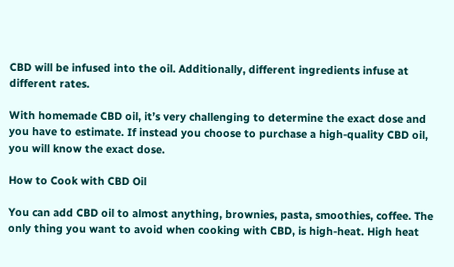CBD will be infused into the oil. Additionally, different ingredients infuse at different rates.

With homemade CBD oil, it’s very challenging to determine the exact dose and you have to estimate. If instead you choose to purchase a high-quality CBD oil, you will know the exact dose.

How to Cook with CBD Oil

You can add CBD oil to almost anything, brownies, pasta, smoothies, coffee. The only thing you want to avoid when cooking with CBD, is high-heat. High heat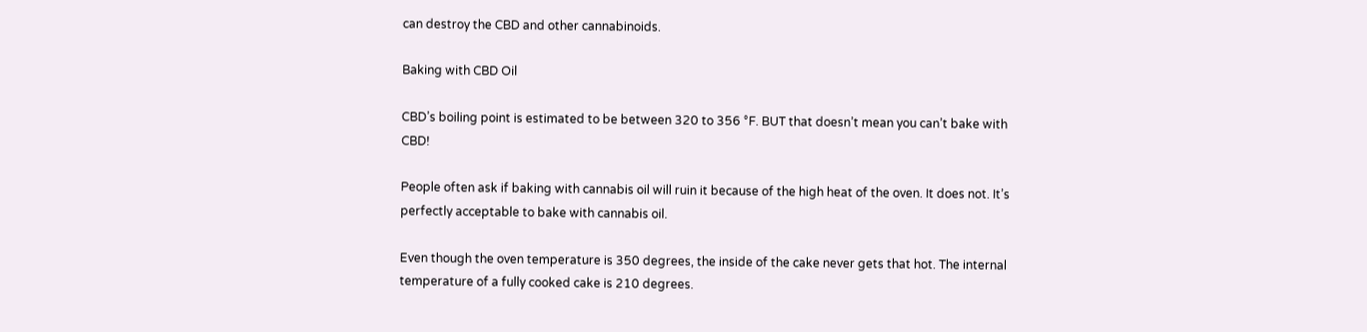can destroy the CBD and other cannabinoids.

Baking with CBD Oil

CBD’s boiling point is estimated to be between 320 to 356 °F. BUT that doesn’t mean you can’t bake with CBD!

People often ask if baking with cannabis oil will ruin it because of the high heat of the oven. It does not. It’s perfectly acceptable to bake with cannabis oil.

Even though the oven temperature is 350 degrees, the inside of the cake never gets that hot. The internal temperature of a fully cooked cake is 210 degrees.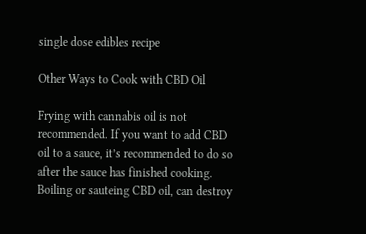single dose edibles recipe

Other Ways to Cook with CBD Oil

Frying with cannabis oil is not recommended. If you want to add CBD oil to a sauce, it’s recommended to do so after the sauce has finished cooking. Boiling or sauteing CBD oil, can destroy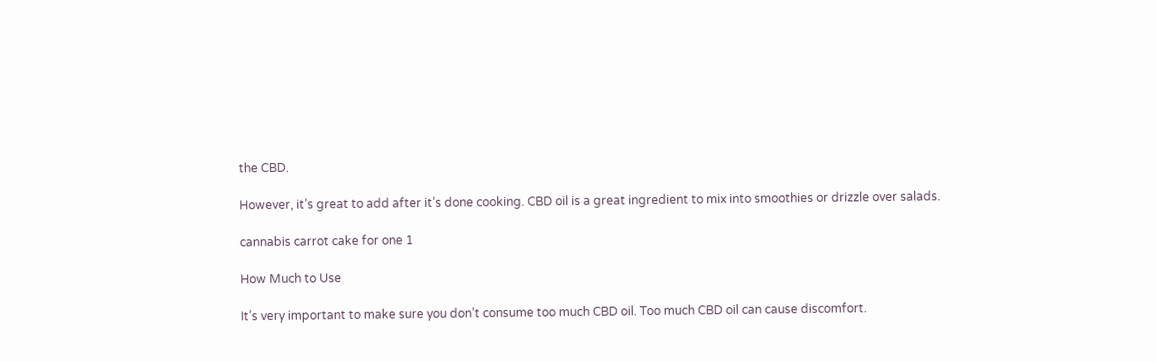the CBD.

However, it’s great to add after it’s done cooking. CBD oil is a great ingredient to mix into smoothies or drizzle over salads.

cannabis carrot cake for one 1

How Much to Use

It’s very important to make sure you don’t consume too much CBD oil. Too much CBD oil can cause discomfort.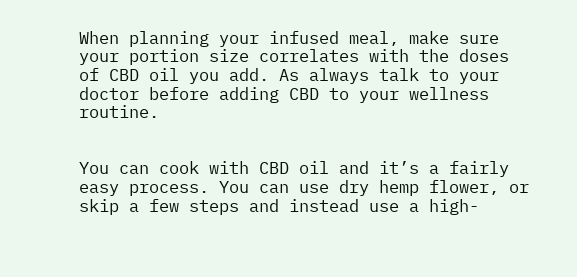When planning your infused meal, make sure your portion size correlates with the doses of CBD oil you add. As always talk to your doctor before adding CBD to your wellness routine.


You can cook with CBD oil and it’s a fairly easy process. You can use dry hemp flower, or skip a few steps and instead use a high-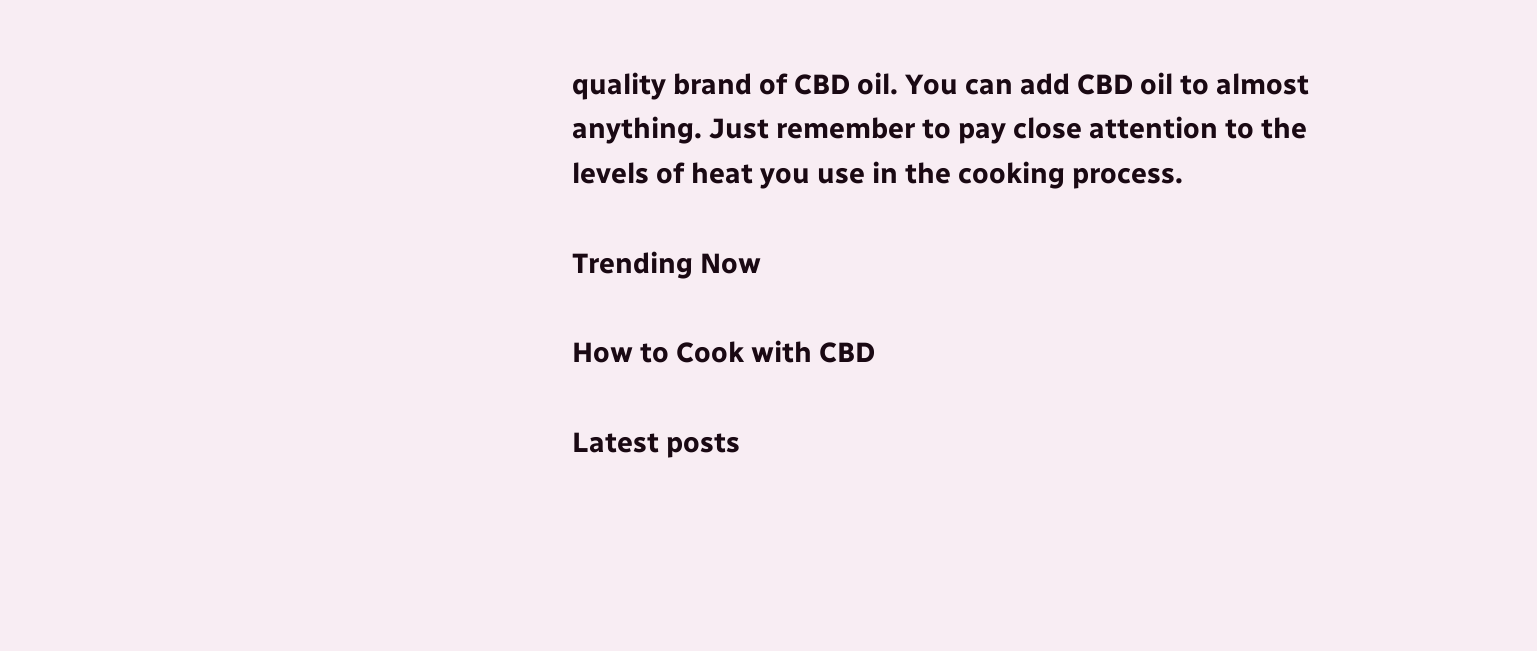quality brand of CBD oil. You can add CBD oil to almost anything. Just remember to pay close attention to the levels of heat you use in the cooking process.

Trending Now

How to Cook with CBD

Latest posts